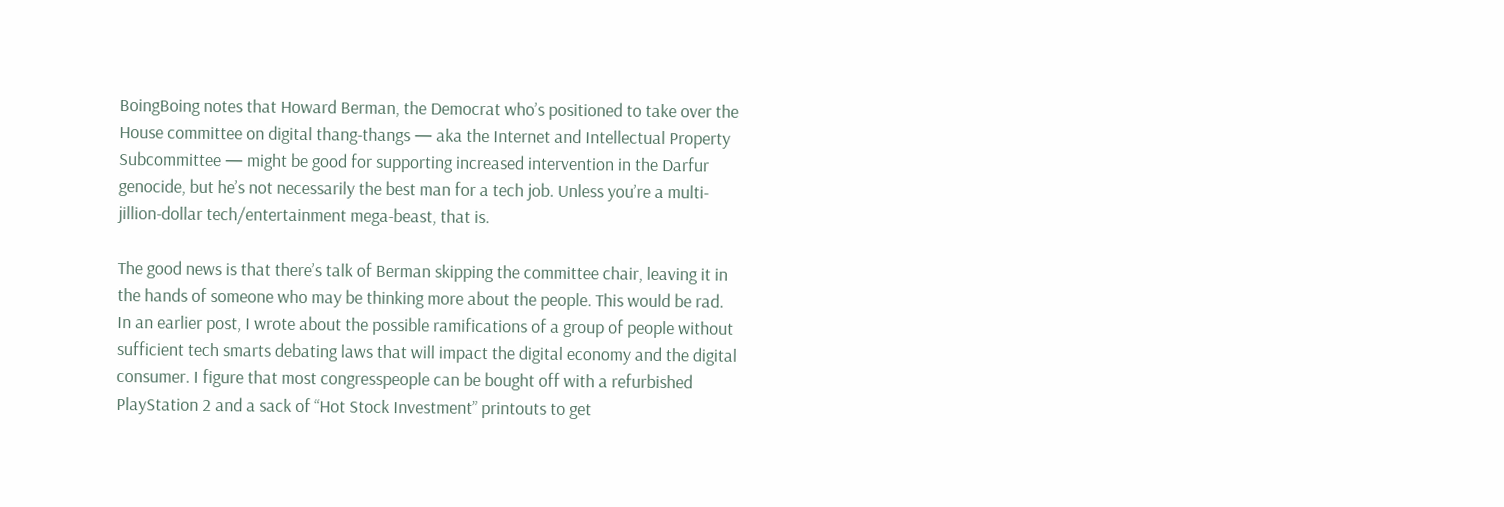BoingBoing notes that Howard Berman, the Democrat who’s positioned to take over the House committee on digital thang-thangs — aka the Internet and Intellectual Property Subcommittee — might be good for supporting increased intervention in the Darfur genocide, but he’s not necessarily the best man for a tech job. Unless you’re a multi-jillion-dollar tech/entertainment mega-beast, that is.

The good news is that there’s talk of Berman skipping the committee chair, leaving it in the hands of someone who may be thinking more about the people. This would be rad. In an earlier post, I wrote about the possible ramifications of a group of people without sufficient tech smarts debating laws that will impact the digital economy and the digital consumer. I figure that most congresspeople can be bought off with a refurbished PlayStation 2 and a sack of “Hot Stock Investment” printouts to get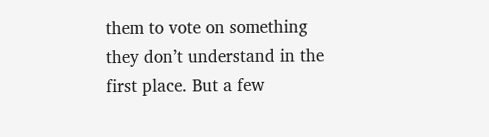them to vote on something they don’t understand in the first place. But a few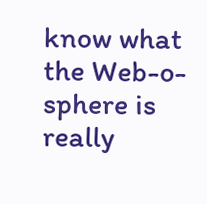know what the Web-o-sphere is really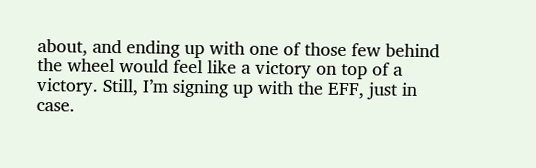about, and ending up with one of those few behind the wheel would feel like a victory on top of a victory. Still, I’m signing up with the EFF, just in case.